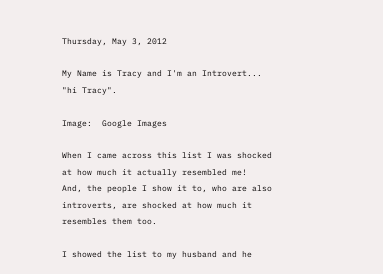Thursday, May 3, 2012

My Name is Tracy and I'm an Introvert... "hi Tracy".

Image:  Google Images

When I came across this list I was shocked at how much it actually resembled me!  And, the people I show it to, who are also introverts, are shocked at how much it resembles them too.

I showed the list to my husband and he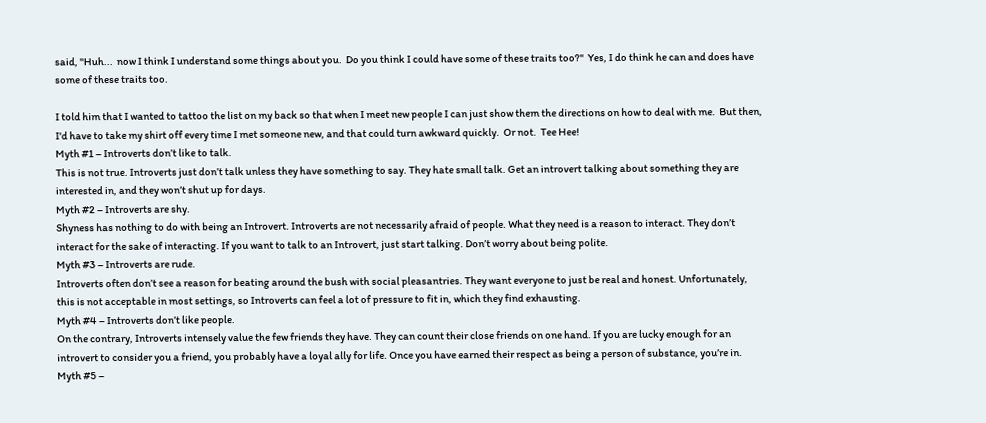said, "Huh...  now I think I understand some things about you.  Do you think I could have some of these traits too?"  Yes, I do think he can and does have some of these traits too.

I told him that I wanted to tattoo the list on my back so that when I meet new people I can just show them the directions on how to deal with me.  But then, I'd have to take my shirt off every time I met someone new, and that could turn awkward quickly.  Or not.  Tee Hee!
Myth #1 – Introverts don’t like to talk.
This is not true. Introverts just don’t talk unless they have something to say. They hate small talk. Get an introvert talking about something they are interested in, and they won’t shut up for days.
Myth #2 – Introverts are shy.
Shyness has nothing to do with being an Introvert. Introverts are not necessarily afraid of people. What they need is a reason to interact. They don’t interact for the sake of interacting. If you want to talk to an Introvert, just start talking. Don’t worry about being polite.
Myth #3 – Introverts are rude.
Introverts often don’t see a reason for beating around the bush with social pleasantries. They want everyone to just be real and honest. Unfortunately, this is not acceptable in most settings, so Introverts can feel a lot of pressure to fit in, which they find exhausting.
Myth #4 – Introverts don’t like people.
On the contrary, Introverts intensely value the few friends they have. They can count their close friends on one hand. If you are lucky enough for an introvert to consider you a friend, you probably have a loyal ally for life. Once you have earned their respect as being a person of substance, you’re in.
Myth #5 –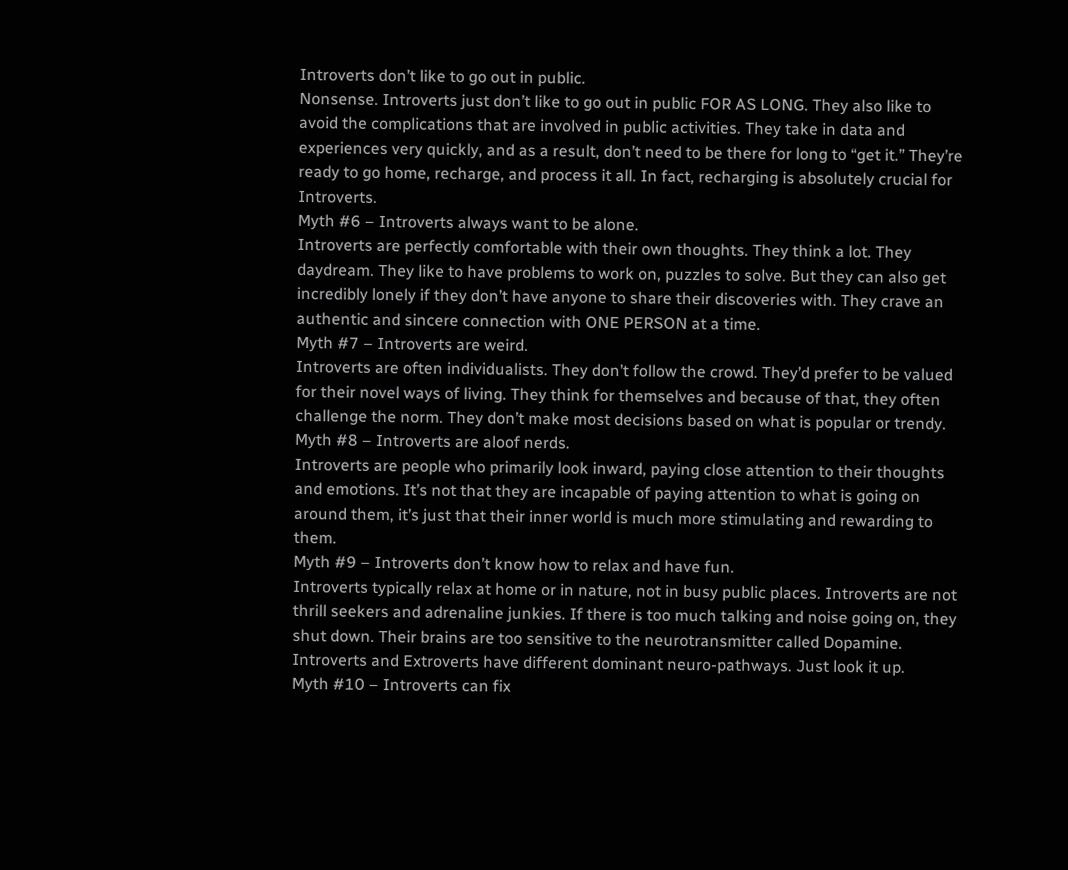Introverts don’t like to go out in public.
Nonsense. Introverts just don’t like to go out in public FOR AS LONG. They also like to avoid the complications that are involved in public activities. They take in data and experiences very quickly, and as a result, don’t need to be there for long to “get it.” They’re ready to go home, recharge, and process it all. In fact, recharging is absolutely crucial for Introverts.
Myth #6 – Introverts always want to be alone.
Introverts are perfectly comfortable with their own thoughts. They think a lot. They daydream. They like to have problems to work on, puzzles to solve. But they can also get incredibly lonely if they don’t have anyone to share their discoveries with. They crave an authentic and sincere connection with ONE PERSON at a time.
Myth #7 – Introverts are weird.
Introverts are often individualists. They don’t follow the crowd. They’d prefer to be valued for their novel ways of living. They think for themselves and because of that, they often challenge the norm. They don’t make most decisions based on what is popular or trendy.
Myth #8 – Introverts are aloof nerds.
Introverts are people who primarily look inward, paying close attention to their thoughts and emotions. It’s not that they are incapable of paying attention to what is going on around them, it’s just that their inner world is much more stimulating and rewarding to them.
Myth #9 – Introverts don’t know how to relax and have fun.
Introverts typically relax at home or in nature, not in busy public places. Introverts are not thrill seekers and adrenaline junkies. If there is too much talking and noise going on, they shut down. Their brains are too sensitive to the neurotransmitter called Dopamine. Introverts and Extroverts have different dominant neuro-pathways. Just look it up.
Myth #10 – Introverts can fix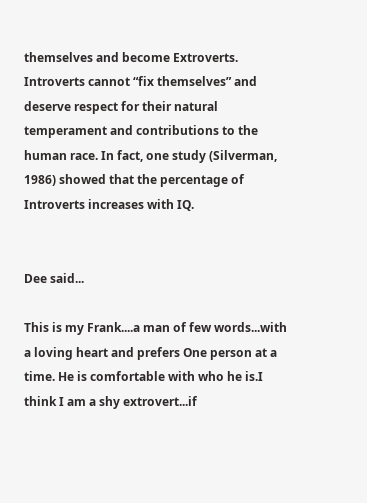themselves and become Extroverts.
Introverts cannot “fix themselves” and deserve respect for their natural temperament and contributions to the human race. In fact, one study (Silverman, 1986) showed that the percentage of Introverts increases with IQ.


Dee said...

This is my Frank....a man of few words...with a loving heart and prefers One person at a time. He is comfortable with who he is.I think I am a shy extrovert...if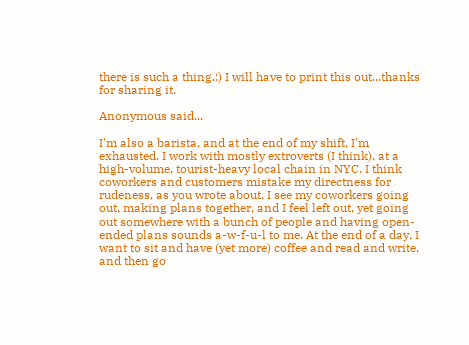there is such a thing.:) I will have to print this out...thanks for sharing it.

Anonymous said...

I'm also a barista, and at the end of my shift, I'm exhausted. I work with mostly extroverts (I think), at a high-volume, tourist-heavy local chain in NYC. I think coworkers and customers mistake my directness for rudeness, as you wrote about. I see my coworkers going out, making plans together, and I feel left out, yet going out somewhere with a bunch of people and having open-ended plans sounds a-w-f-u-l to me. At the end of a day, I want to sit and have (yet more) coffee and read and write, and then go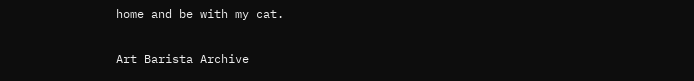home and be with my cat.

Art Barista Archive